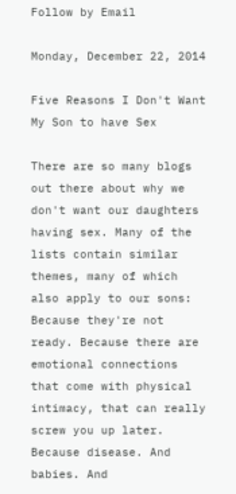Follow by Email

Monday, December 22, 2014

Five Reasons I Don't Want My Son to have Sex

There are so many blogs out there about why we don't want our daughters having sex. Many of the lists contain similar themes, many of which also apply to our sons: Because they're not ready. Because there are emotional connections that come with physical intimacy, that can really screw you up later. Because disease. And babies. And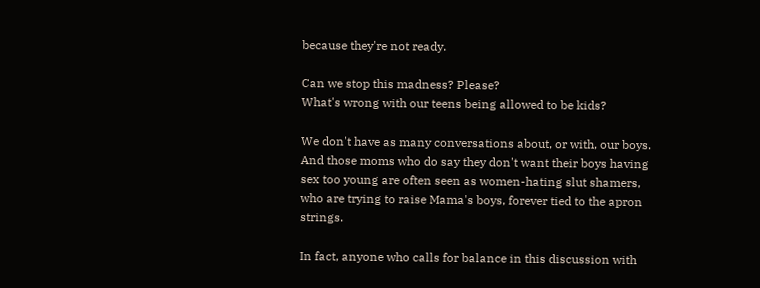because they're not ready.

Can we stop this madness? Please?
What's wrong with our teens being allowed to be kids?

We don't have as many conversations about, or with, our boys. And those moms who do say they don't want their boys having sex too young are often seen as women-hating slut shamers, who are trying to raise Mama's boys, forever tied to the apron strings.

In fact, anyone who calls for balance in this discussion with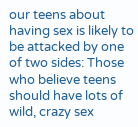our teens about having sex is likely to be attacked by one of two sides: Those who believe teens should have lots of wild, crazy sex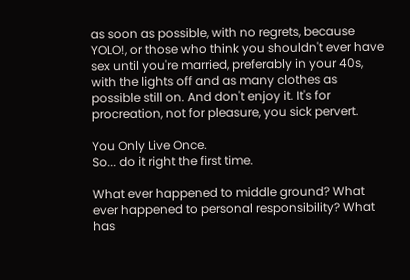as soon as possible, with no regrets, because YOLO!, or those who think you shouldn't ever have sex until you're married, preferably in your 40s, with the lights off and as many clothes as possible still on. And don't enjoy it. It's for procreation, not for pleasure, you sick pervert.

You Only Live Once.
So... do it right the first time.

What ever happened to middle ground? What ever happened to personal responsibility? What has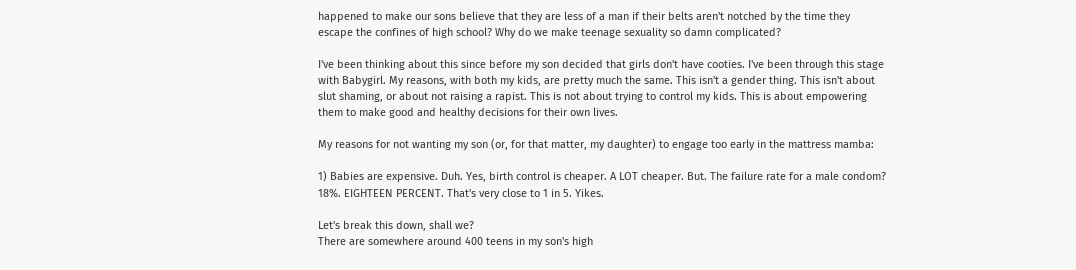happened to make our sons believe that they are less of a man if their belts aren't notched by the time they escape the confines of high school? Why do we make teenage sexuality so damn complicated?

I've been thinking about this since before my son decided that girls don't have cooties. I've been through this stage with Babygirl. My reasons, with both my kids, are pretty much the same. This isn't a gender thing. This isn't about slut shaming, or about not raising a rapist. This is not about trying to control my kids. This is about empowering them to make good and healthy decisions for their own lives.

My reasons for not wanting my son (or, for that matter, my daughter) to engage too early in the mattress mamba:

1) Babies are expensive. Duh. Yes, birth control is cheaper. A LOT cheaper. But. The failure rate for a male condom? 18%. EIGHTEEN PERCENT. That's very close to 1 in 5. Yikes.

Let's break this down, shall we?
There are somewhere around 400 teens in my son's high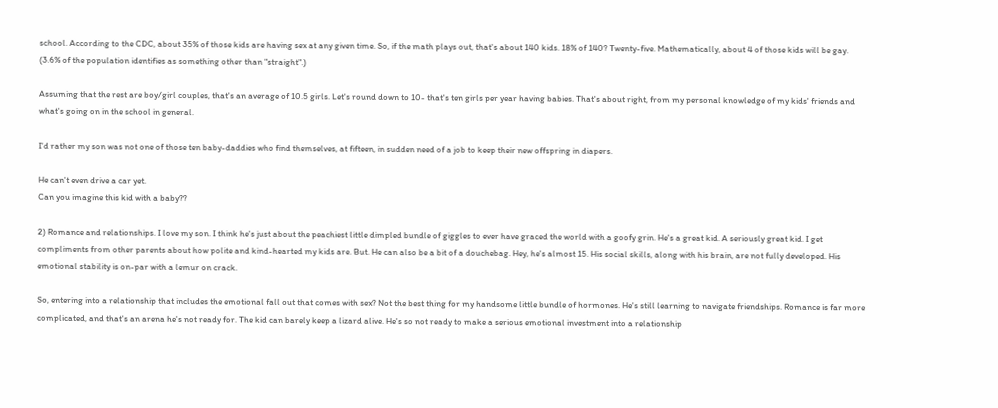school. According to the CDC, about 35% of those kids are having sex at any given time. So, if the math plays out, that's about 140 kids. 18% of 140? Twenty-five. Mathematically, about 4 of those kids will be gay. (3.6% of the population identifies as something other than "straight".)

Assuming that the rest are boy/girl couples, that's an average of 10.5 girls. Let's round down to 10- that's ten girls per year having babies. That's about right, from my personal knowledge of my kids' friends and what's going on in the school in general.

I'd rather my son was not one of those ten baby-daddies who find themselves, at fifteen, in sudden need of a job to keep their new offspring in diapers.

He can't even drive a car yet.
Can you imagine this kid with a baby??

2) Romance and relationships. I love my son. I think he's just about the peachiest little dimpled bundle of giggles to ever have graced the world with a goofy grin. He's a great kid. A seriously great kid. I get compliments from other parents about how polite and kind-hearted my kids are. But. He can also be a bit of a douchebag. Hey, he's almost 15. His social skills, along with his brain, are not fully developed. His emotional stability is on-par with a lemur on crack.

So, entering into a relationship that includes the emotional fall out that comes with sex? Not the best thing for my handsome little bundle of hormones. He's still learning to navigate friendships. Romance is far more complicated, and that's an arena he's not ready for. The kid can barely keep a lizard alive. He's so not ready to make a serious emotional investment into a relationship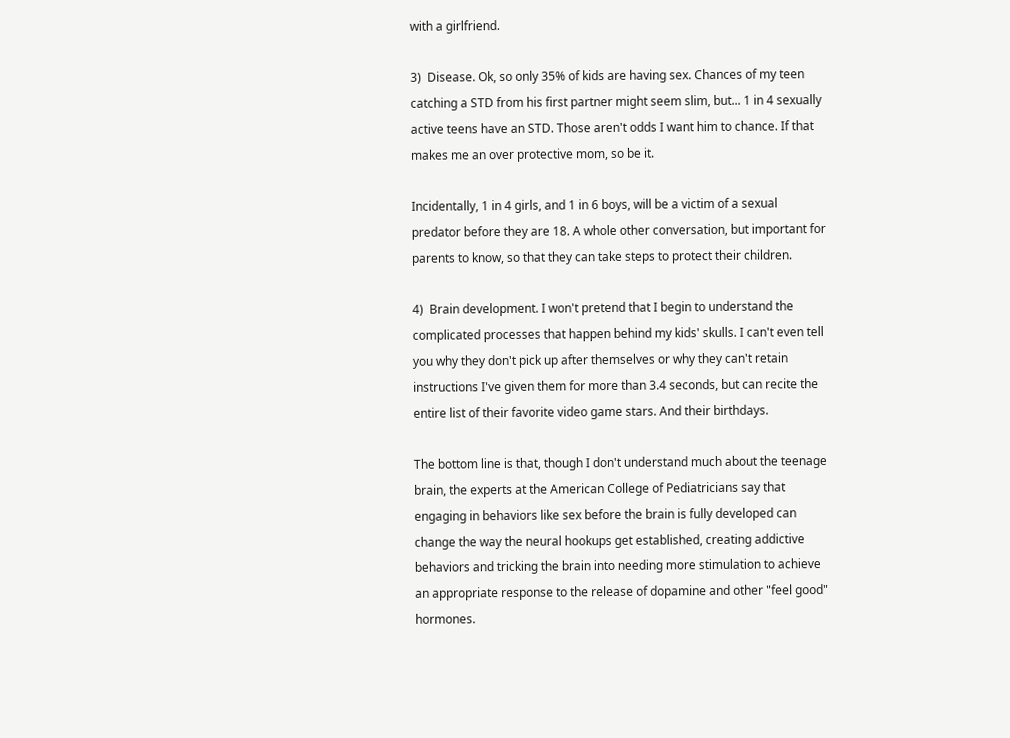with a girlfriend.

3)  Disease. Ok, so only 35% of kids are having sex. Chances of my teen catching a STD from his first partner might seem slim, but... 1 in 4 sexually active teens have an STD. Those aren't odds I want him to chance. If that makes me an over protective mom, so be it.

Incidentally, 1 in 4 girls, and 1 in 6 boys, will be a victim of a sexual predator before they are 18. A whole other conversation, but important for parents to know, so that they can take steps to protect their children.

4)  Brain development. I won't pretend that I begin to understand the complicated processes that happen behind my kids' skulls. I can't even tell you why they don't pick up after themselves or why they can't retain instructions I've given them for more than 3.4 seconds, but can recite the entire list of their favorite video game stars. And their birthdays.

The bottom line is that, though I don't understand much about the teenage brain, the experts at the American College of Pediatricians say that engaging in behaviors like sex before the brain is fully developed can change the way the neural hookups get established, creating addictive behaviors and tricking the brain into needing more stimulation to achieve an appropriate response to the release of dopamine and other "feel good" hormones.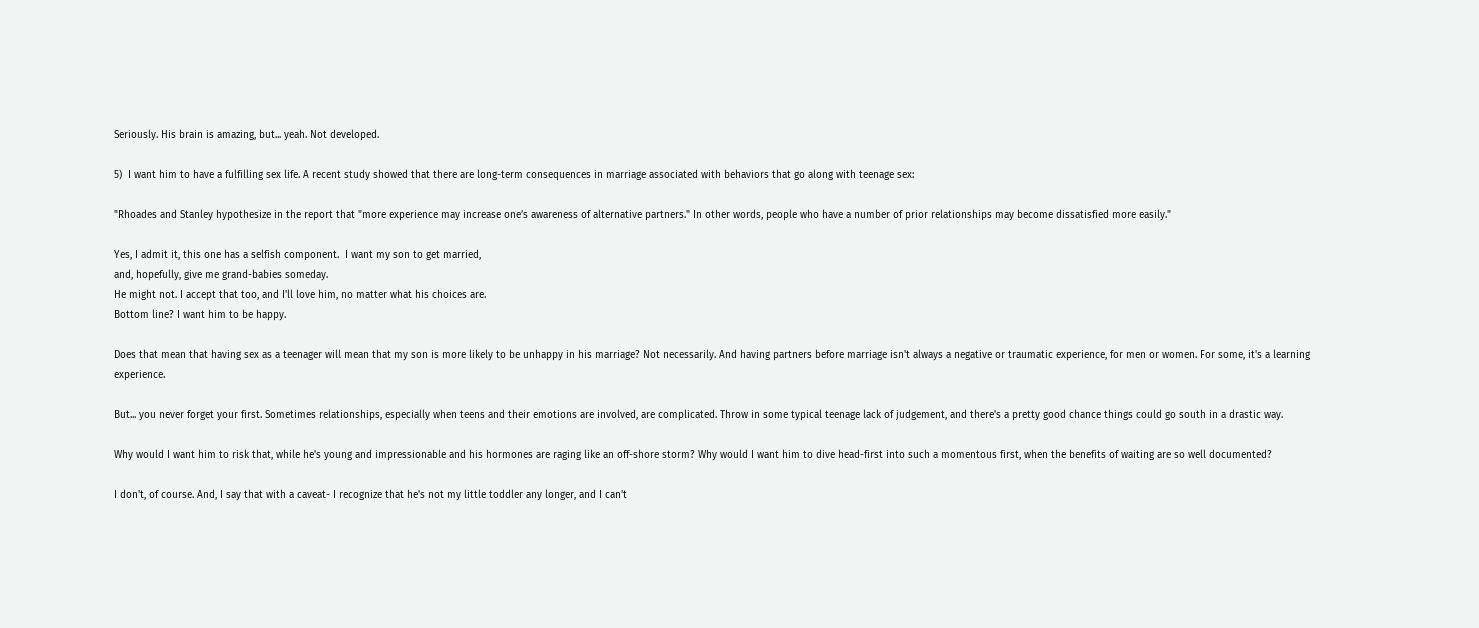Seriously. His brain is amazing, but... yeah. Not developed.

5)  I want him to have a fulfilling sex life. A recent study showed that there are long-term consequences in marriage associated with behaviors that go along with teenage sex:

"Rhoades and Stanley hypothesize in the report that "more experience may increase one’s awareness of alternative partners." In other words, people who have a number of prior relationships may become dissatisfied more easily."

Yes, I admit it, this one has a selfish component.  I want my son to get married,
and, hopefully, give me grand-babies someday.
He might not. I accept that too, and I'll love him, no matter what his choices are.
Bottom line? I want him to be happy.

Does that mean that having sex as a teenager will mean that my son is more likely to be unhappy in his marriage? Not necessarily. And having partners before marriage isn't always a negative or traumatic experience, for men or women. For some, it's a learning experience.

But... you never forget your first. Sometimes relationships, especially when teens and their emotions are involved, are complicated. Throw in some typical teenage lack of judgement, and there's a pretty good chance things could go south in a drastic way.

Why would I want him to risk that, while he's young and impressionable and his hormones are raging like an off-shore storm? Why would I want him to dive head-first into such a momentous first, when the benefits of waiting are so well documented?

I don't, of course. And, I say that with a caveat- I recognize that he's not my little toddler any longer, and I can't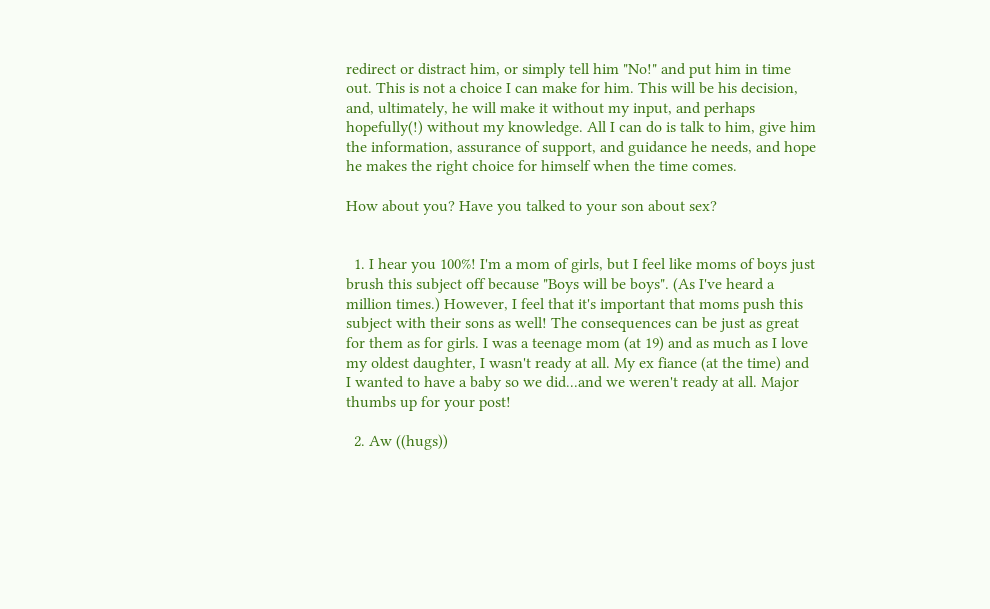redirect or distract him, or simply tell him "No!" and put him in time out. This is not a choice I can make for him. This will be his decision, and, ultimately, he will make it without my input, and perhaps hopefully(!) without my knowledge. All I can do is talk to him, give him the information, assurance of support, and guidance he needs, and hope he makes the right choice for himself when the time comes.

How about you? Have you talked to your son about sex?


  1. I hear you 100%! I'm a mom of girls, but I feel like moms of boys just brush this subject off because "Boys will be boys". (As I've heard a million times.) However, I feel that it's important that moms push this subject with their sons as well! The consequences can be just as great for them as for girls. I was a teenage mom (at 19) and as much as I love my oldest daughter, I wasn't ready at all. My ex fiance (at the time) and I wanted to have a baby so we did...and we weren't ready at all. Major thumbs up for your post!

  2. Aw ((hugs))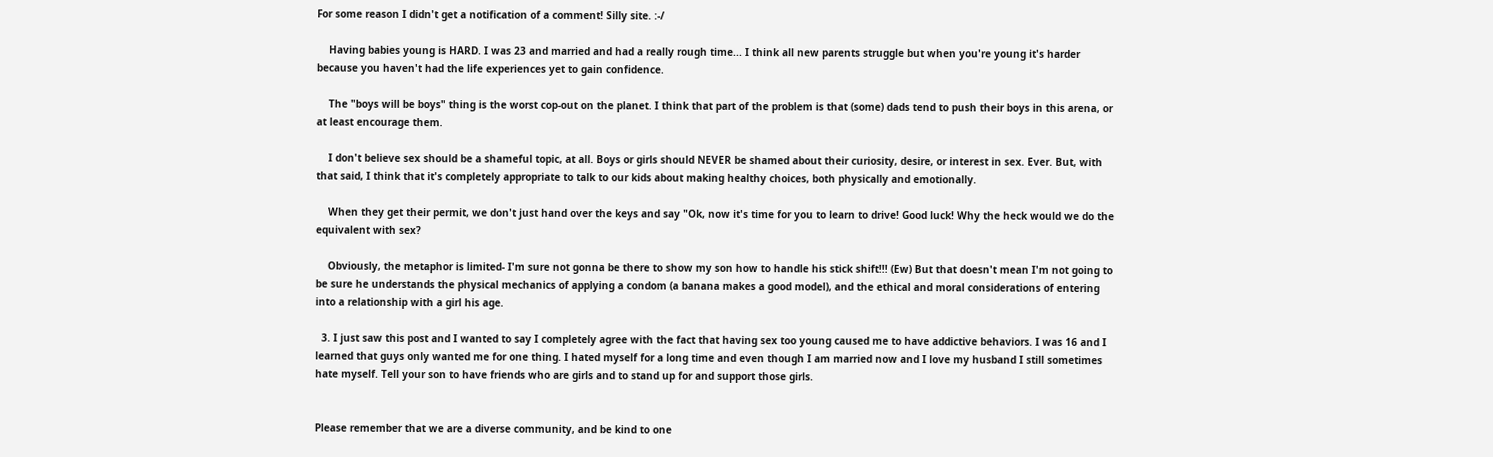For some reason I didn't get a notification of a comment! Silly site. :-/

    Having babies young is HARD. I was 23 and married and had a really rough time... I think all new parents struggle but when you're young it's harder because you haven't had the life experiences yet to gain confidence.

    The "boys will be boys" thing is the worst cop-out on the planet. I think that part of the problem is that (some) dads tend to push their boys in this arena, or at least encourage them.

    I don't believe sex should be a shameful topic, at all. Boys or girls should NEVER be shamed about their curiosity, desire, or interest in sex. Ever. But, with that said, I think that it's completely appropriate to talk to our kids about making healthy choices, both physically and emotionally.

    When they get their permit, we don't just hand over the keys and say "Ok, now it's time for you to learn to drive! Good luck! Why the heck would we do the equivalent with sex?

    Obviously, the metaphor is limited- I'm sure not gonna be there to show my son how to handle his stick shift!!! (Ew) But that doesn't mean I'm not going to be sure he understands the physical mechanics of applying a condom (a banana makes a good model), and the ethical and moral considerations of entering into a relationship with a girl his age.

  3. I just saw this post and I wanted to say I completely agree with the fact that having sex too young caused me to have addictive behaviors. I was 16 and I learned that guys only wanted me for one thing. I hated myself for a long time and even though I am married now and I love my husband I still sometimes hate myself. Tell your son to have friends who are girls and to stand up for and support those girls.


Please remember that we are a diverse community, and be kind to one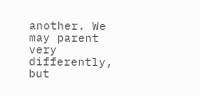another. We may parent very differently, but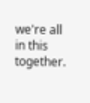we're all in this together.